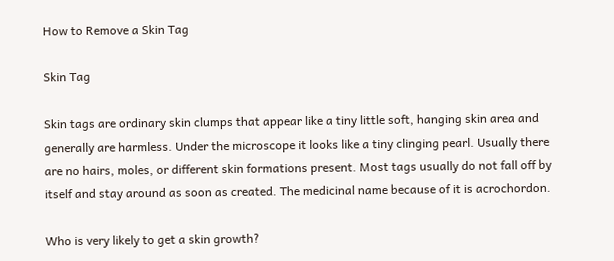How to Remove a Skin Tag

Skin Tag

Skin tags are ordinary skin clumps that appear like a tiny little soft, hanging skin area and generally are harmless. Under the microscope it looks like a tiny clinging pearl. Usually there are no hairs, moles, or different skin formations present. Most tags usually do not fall off by itself and stay around as soon as created. The medicinal name because of it is acrochordon.

Who is very likely to get a skin growth?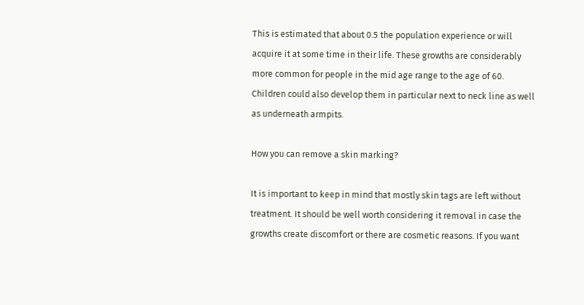This is estimated that about 0.5 the population experience or will acquire it at some time in their life. These growths are considerably more common for people in the mid age range to the age of 60. Children could also develop them in particular next to neck line as well as underneath armpits.

How you can remove a skin marking?

It is important to keep in mind that mostly skin tags are left without treatment. It should be well worth considering it removal in case the growths create discomfort or there are cosmetic reasons. If you want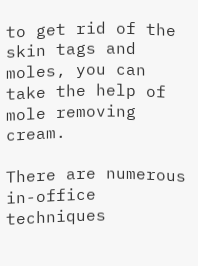to get rid of the skin tags and moles, you can take the help of mole removing cream.

There are numerous in-office techniques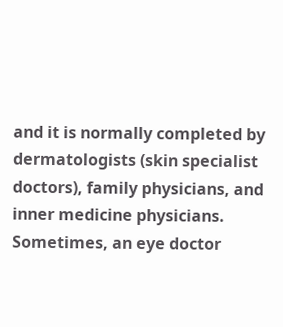and it is normally completed by dermatologists (skin specialist doctors), family physicians, and inner medicine physicians. Sometimes, an eye doctor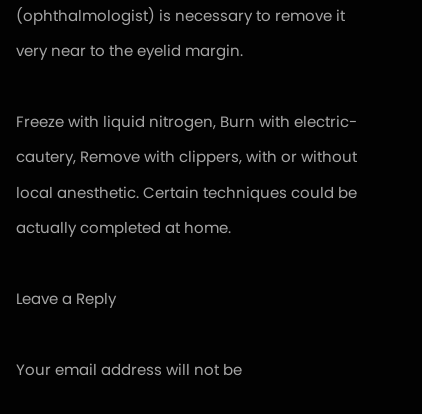(ophthalmologist) is necessary to remove it very near to the eyelid margin.

Freeze with liquid nitrogen, Burn with electric-cautery, Remove with clippers, with or without local anesthetic. Certain techniques could be actually completed at home.

Leave a Reply

Your email address will not be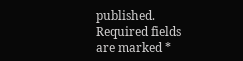published. Required fields are marked *